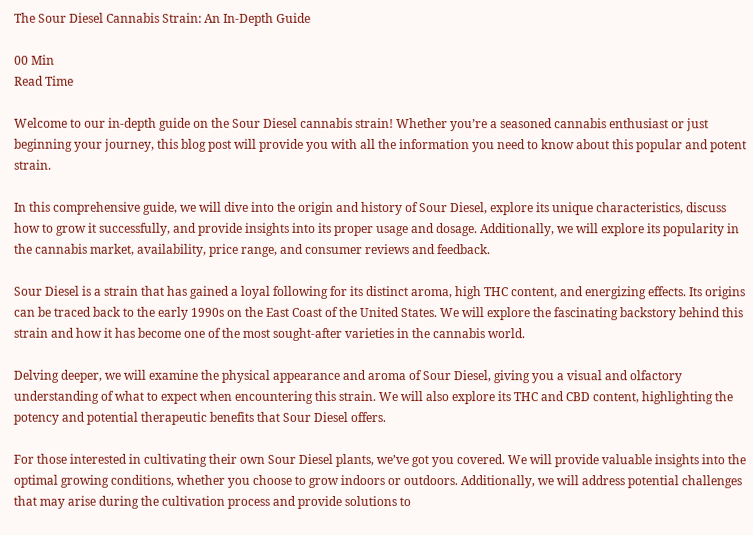The Sour Diesel Cannabis Strain: An In-Depth Guide

00 Min
Read Time

Welcome to our in-depth guide on the Sour Diesel cannabis strain! Whether you’re a seasoned cannabis enthusiast or just beginning your journey, this blog post will provide you with all the information you need to know about this popular and potent strain.

In this comprehensive guide, we will dive into the origin and history of Sour Diesel, explore its unique characteristics, discuss how to grow it successfully, and provide insights into its proper usage and dosage. Additionally, we will explore its popularity in the cannabis market, availability, price range, and consumer reviews and feedback.

Sour Diesel is a strain that has gained a loyal following for its distinct aroma, high THC content, and energizing effects. Its origins can be traced back to the early 1990s on the East Coast of the United States. We will explore the fascinating backstory behind this strain and how it has become one of the most sought-after varieties in the cannabis world.

Delving deeper, we will examine the physical appearance and aroma of Sour Diesel, giving you a visual and olfactory understanding of what to expect when encountering this strain. We will also explore its THC and CBD content, highlighting the potency and potential therapeutic benefits that Sour Diesel offers.

For those interested in cultivating their own Sour Diesel plants, we’ve got you covered. We will provide valuable insights into the optimal growing conditions, whether you choose to grow indoors or outdoors. Additionally, we will address potential challenges that may arise during the cultivation process and provide solutions to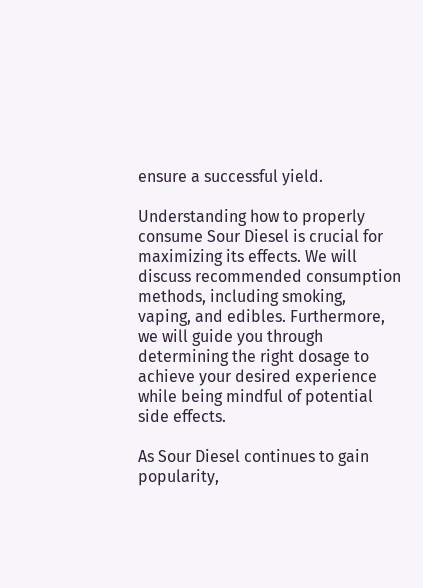ensure a successful yield.

Understanding how to properly consume Sour Diesel is crucial for maximizing its effects. We will discuss recommended consumption methods, including smoking, vaping, and edibles. Furthermore, we will guide you through determining the right dosage to achieve your desired experience while being mindful of potential side effects.

As Sour Diesel continues to gain popularity,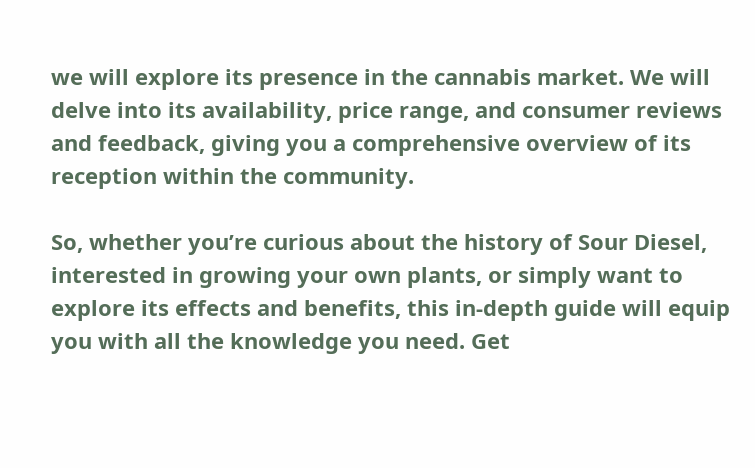we will explore its presence in the cannabis market. We will delve into its availability, price range, and consumer reviews and feedback, giving you a comprehensive overview of its reception within the community.

So, whether you’re curious about the history of Sour Diesel, interested in growing your own plants, or simply want to explore its effects and benefits, this in-depth guide will equip you with all the knowledge you need. Get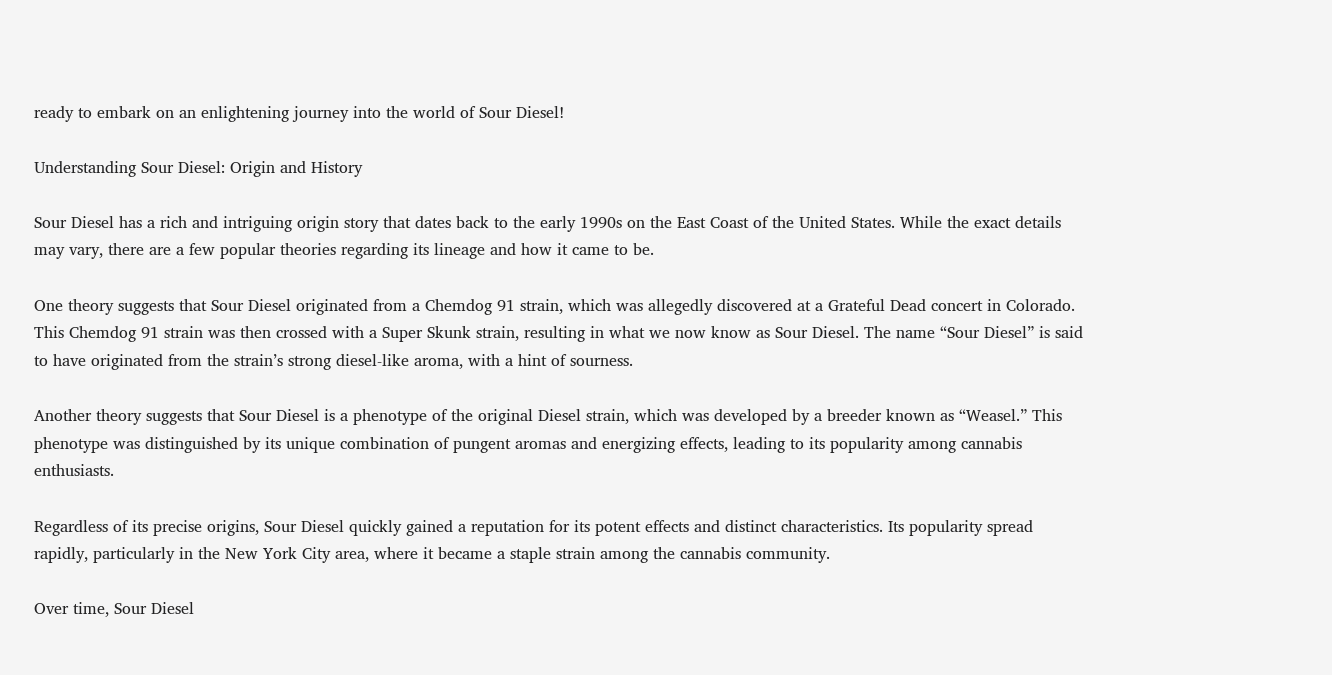ready to embark on an enlightening journey into the world of Sour Diesel!

Understanding Sour Diesel: Origin and History

Sour Diesel has a rich and intriguing origin story that dates back to the early 1990s on the East Coast of the United States. While the exact details may vary, there are a few popular theories regarding its lineage and how it came to be.

One theory suggests that Sour Diesel originated from a Chemdog 91 strain, which was allegedly discovered at a Grateful Dead concert in Colorado. This Chemdog 91 strain was then crossed with a Super Skunk strain, resulting in what we now know as Sour Diesel. The name “Sour Diesel” is said to have originated from the strain’s strong diesel-like aroma, with a hint of sourness.

Another theory suggests that Sour Diesel is a phenotype of the original Diesel strain, which was developed by a breeder known as “Weasel.” This phenotype was distinguished by its unique combination of pungent aromas and energizing effects, leading to its popularity among cannabis enthusiasts.

Regardless of its precise origins, Sour Diesel quickly gained a reputation for its potent effects and distinct characteristics. Its popularity spread rapidly, particularly in the New York City area, where it became a staple strain among the cannabis community.

Over time, Sour Diesel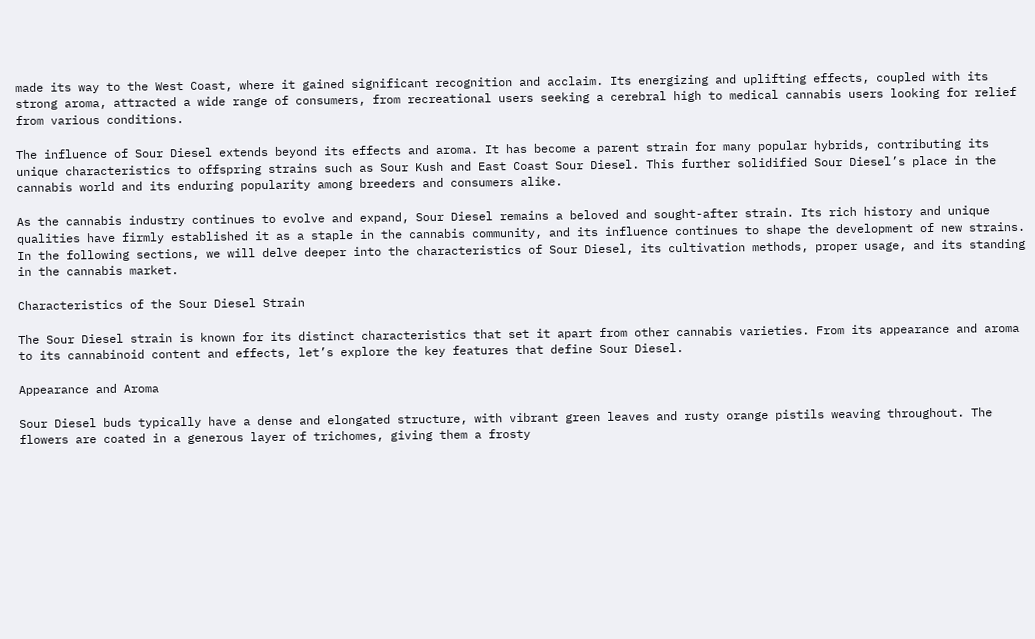made its way to the West Coast, where it gained significant recognition and acclaim. Its energizing and uplifting effects, coupled with its strong aroma, attracted a wide range of consumers, from recreational users seeking a cerebral high to medical cannabis users looking for relief from various conditions.

The influence of Sour Diesel extends beyond its effects and aroma. It has become a parent strain for many popular hybrids, contributing its unique characteristics to offspring strains such as Sour Kush and East Coast Sour Diesel. This further solidified Sour Diesel’s place in the cannabis world and its enduring popularity among breeders and consumers alike.

As the cannabis industry continues to evolve and expand, Sour Diesel remains a beloved and sought-after strain. Its rich history and unique qualities have firmly established it as a staple in the cannabis community, and its influence continues to shape the development of new strains. In the following sections, we will delve deeper into the characteristics of Sour Diesel, its cultivation methods, proper usage, and its standing in the cannabis market.

Characteristics of the Sour Diesel Strain

The Sour Diesel strain is known for its distinct characteristics that set it apart from other cannabis varieties. From its appearance and aroma to its cannabinoid content and effects, let’s explore the key features that define Sour Diesel.

Appearance and Aroma

Sour Diesel buds typically have a dense and elongated structure, with vibrant green leaves and rusty orange pistils weaving throughout. The flowers are coated in a generous layer of trichomes, giving them a frosty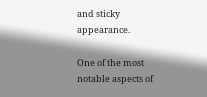and sticky appearance.

One of the most notable aspects of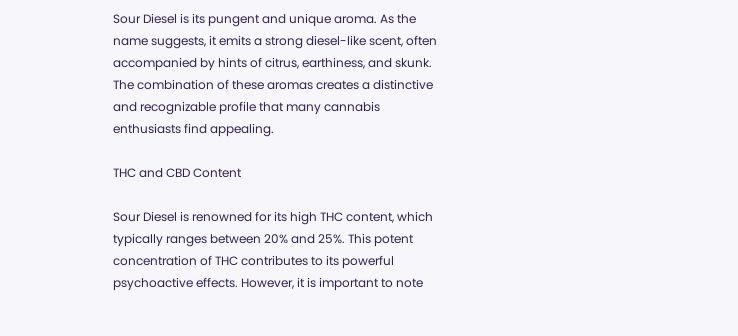Sour Diesel is its pungent and unique aroma. As the name suggests, it emits a strong diesel-like scent, often accompanied by hints of citrus, earthiness, and skunk. The combination of these aromas creates a distinctive and recognizable profile that many cannabis enthusiasts find appealing.

THC and CBD Content

Sour Diesel is renowned for its high THC content, which typically ranges between 20% and 25%. This potent concentration of THC contributes to its powerful psychoactive effects. However, it is important to note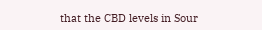that the CBD levels in Sour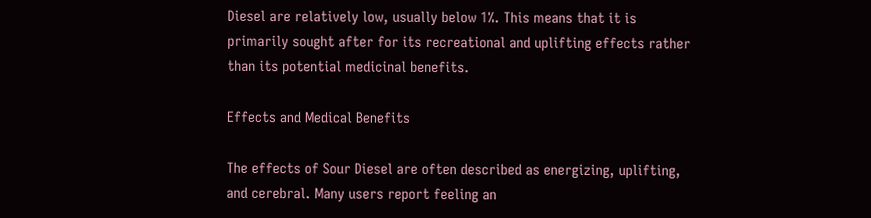Diesel are relatively low, usually below 1%. This means that it is primarily sought after for its recreational and uplifting effects rather than its potential medicinal benefits.

Effects and Medical Benefits

The effects of Sour Diesel are often described as energizing, uplifting, and cerebral. Many users report feeling an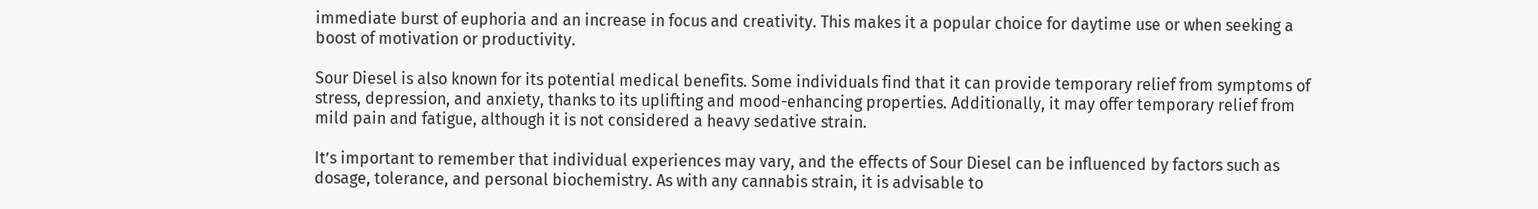immediate burst of euphoria and an increase in focus and creativity. This makes it a popular choice for daytime use or when seeking a boost of motivation or productivity.

Sour Diesel is also known for its potential medical benefits. Some individuals find that it can provide temporary relief from symptoms of stress, depression, and anxiety, thanks to its uplifting and mood-enhancing properties. Additionally, it may offer temporary relief from mild pain and fatigue, although it is not considered a heavy sedative strain.

It’s important to remember that individual experiences may vary, and the effects of Sour Diesel can be influenced by factors such as dosage, tolerance, and personal biochemistry. As with any cannabis strain, it is advisable to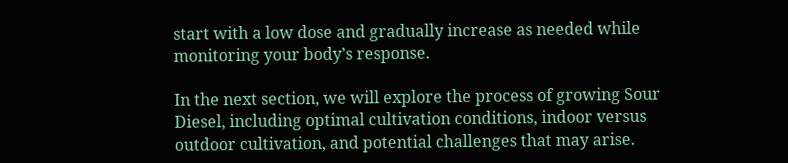start with a low dose and gradually increase as needed while monitoring your body’s response.

In the next section, we will explore the process of growing Sour Diesel, including optimal cultivation conditions, indoor versus outdoor cultivation, and potential challenges that may arise.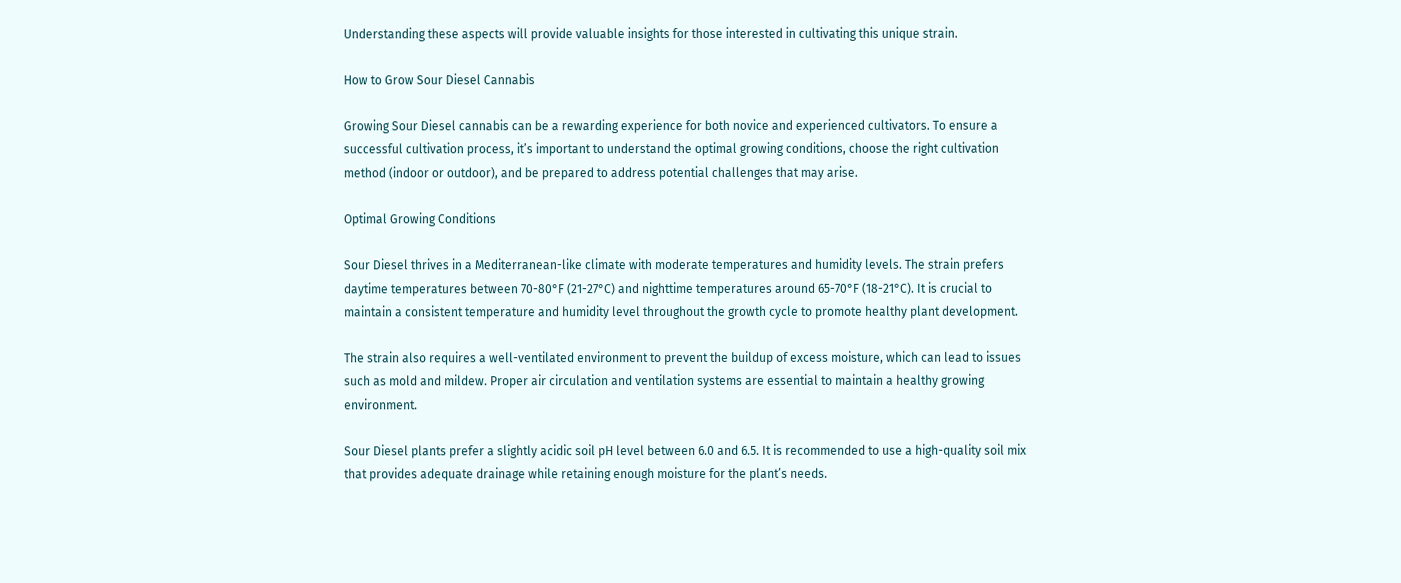Understanding these aspects will provide valuable insights for those interested in cultivating this unique strain.

How to Grow Sour Diesel Cannabis

Growing Sour Diesel cannabis can be a rewarding experience for both novice and experienced cultivators. To ensure a successful cultivation process, it’s important to understand the optimal growing conditions, choose the right cultivation method (indoor or outdoor), and be prepared to address potential challenges that may arise.

Optimal Growing Conditions

Sour Diesel thrives in a Mediterranean-like climate with moderate temperatures and humidity levels. The strain prefers daytime temperatures between 70-80°F (21-27°C) and nighttime temperatures around 65-70°F (18-21°C). It is crucial to maintain a consistent temperature and humidity level throughout the growth cycle to promote healthy plant development.

The strain also requires a well-ventilated environment to prevent the buildup of excess moisture, which can lead to issues such as mold and mildew. Proper air circulation and ventilation systems are essential to maintain a healthy growing environment.

Sour Diesel plants prefer a slightly acidic soil pH level between 6.0 and 6.5. It is recommended to use a high-quality soil mix that provides adequate drainage while retaining enough moisture for the plant’s needs.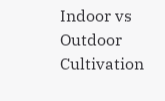Indoor vs Outdoor Cultivation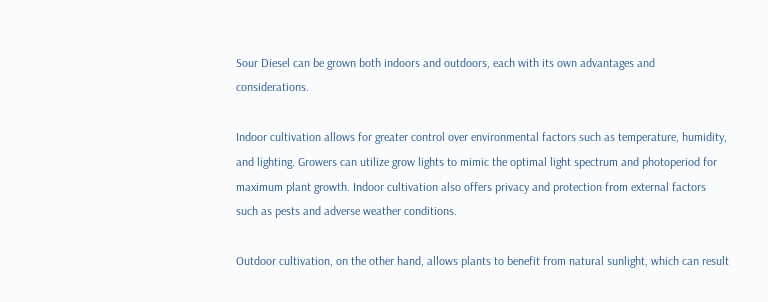Sour Diesel can be grown both indoors and outdoors, each with its own advantages and considerations.

Indoor cultivation allows for greater control over environmental factors such as temperature, humidity, and lighting. Growers can utilize grow lights to mimic the optimal light spectrum and photoperiod for maximum plant growth. Indoor cultivation also offers privacy and protection from external factors such as pests and adverse weather conditions.

Outdoor cultivation, on the other hand, allows plants to benefit from natural sunlight, which can result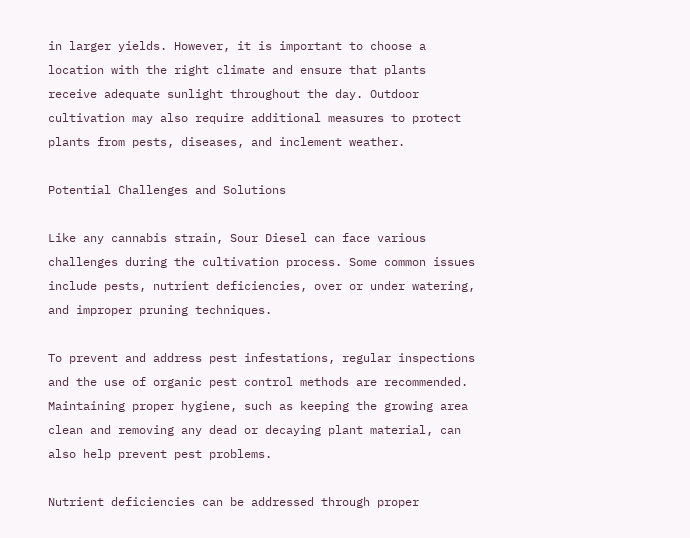in larger yields. However, it is important to choose a location with the right climate and ensure that plants receive adequate sunlight throughout the day. Outdoor cultivation may also require additional measures to protect plants from pests, diseases, and inclement weather.

Potential Challenges and Solutions

Like any cannabis strain, Sour Diesel can face various challenges during the cultivation process. Some common issues include pests, nutrient deficiencies, over or under watering, and improper pruning techniques.

To prevent and address pest infestations, regular inspections and the use of organic pest control methods are recommended. Maintaining proper hygiene, such as keeping the growing area clean and removing any dead or decaying plant material, can also help prevent pest problems.

Nutrient deficiencies can be addressed through proper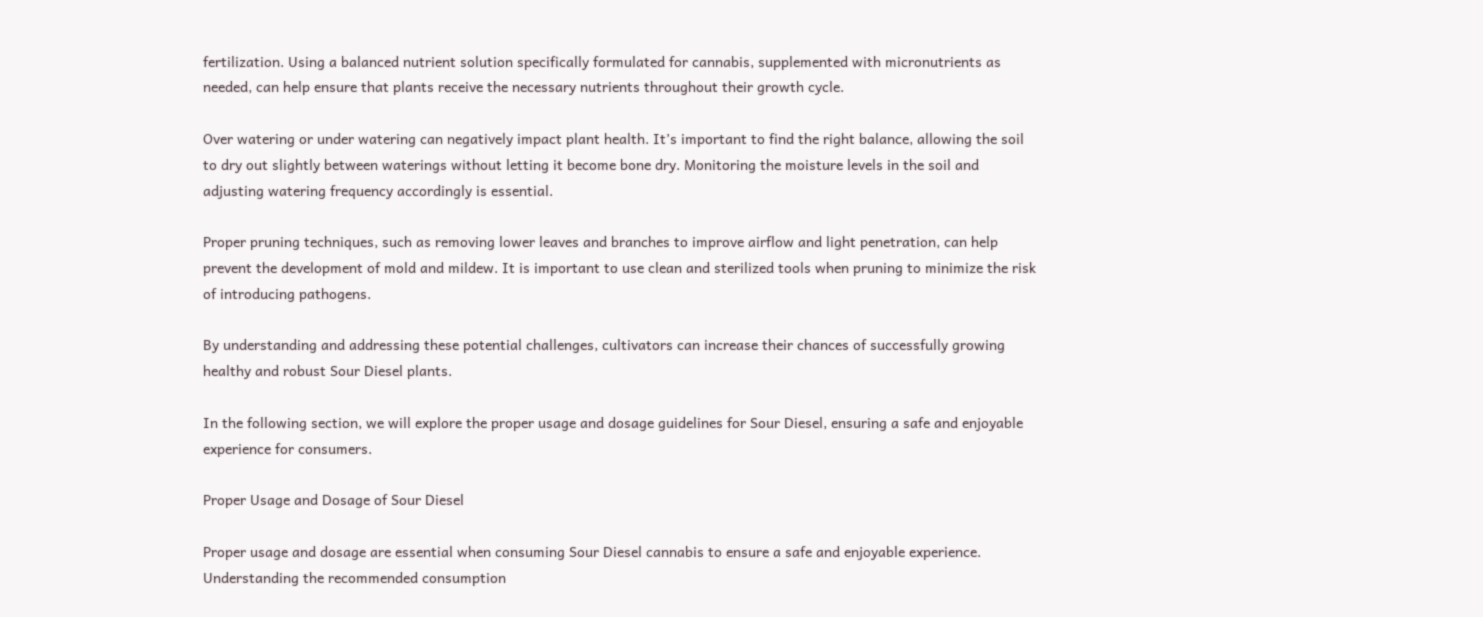fertilization. Using a balanced nutrient solution specifically formulated for cannabis, supplemented with micronutrients as needed, can help ensure that plants receive the necessary nutrients throughout their growth cycle.

Over watering or under watering can negatively impact plant health. It’s important to find the right balance, allowing the soil to dry out slightly between waterings without letting it become bone dry. Monitoring the moisture levels in the soil and adjusting watering frequency accordingly is essential.

Proper pruning techniques, such as removing lower leaves and branches to improve airflow and light penetration, can help prevent the development of mold and mildew. It is important to use clean and sterilized tools when pruning to minimize the risk of introducing pathogens.

By understanding and addressing these potential challenges, cultivators can increase their chances of successfully growing healthy and robust Sour Diesel plants.

In the following section, we will explore the proper usage and dosage guidelines for Sour Diesel, ensuring a safe and enjoyable experience for consumers.

Proper Usage and Dosage of Sour Diesel

Proper usage and dosage are essential when consuming Sour Diesel cannabis to ensure a safe and enjoyable experience. Understanding the recommended consumption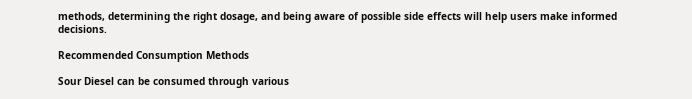methods, determining the right dosage, and being aware of possible side effects will help users make informed decisions.

Recommended Consumption Methods

Sour Diesel can be consumed through various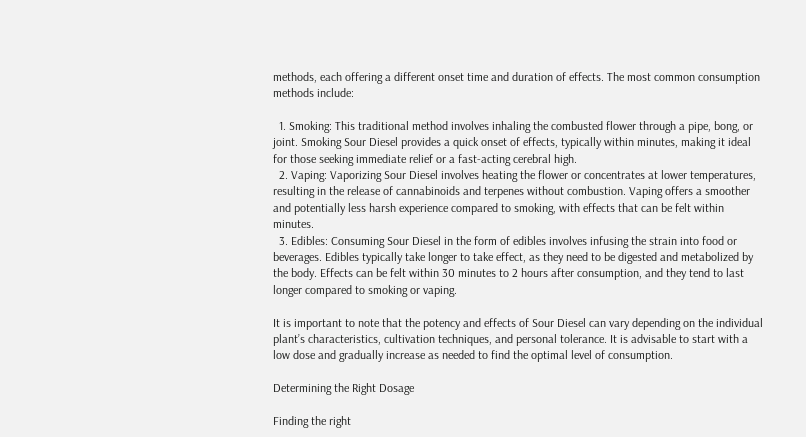methods, each offering a different onset time and duration of effects. The most common consumption methods include:

  1. Smoking: This traditional method involves inhaling the combusted flower through a pipe, bong, or joint. Smoking Sour Diesel provides a quick onset of effects, typically within minutes, making it ideal for those seeking immediate relief or a fast-acting cerebral high.
  2. Vaping: Vaporizing Sour Diesel involves heating the flower or concentrates at lower temperatures, resulting in the release of cannabinoids and terpenes without combustion. Vaping offers a smoother and potentially less harsh experience compared to smoking, with effects that can be felt within minutes.
  3. Edibles: Consuming Sour Diesel in the form of edibles involves infusing the strain into food or beverages. Edibles typically take longer to take effect, as they need to be digested and metabolized by the body. Effects can be felt within 30 minutes to 2 hours after consumption, and they tend to last longer compared to smoking or vaping.

It is important to note that the potency and effects of Sour Diesel can vary depending on the individual plant’s characteristics, cultivation techniques, and personal tolerance. It is advisable to start with a low dose and gradually increase as needed to find the optimal level of consumption.

Determining the Right Dosage

Finding the right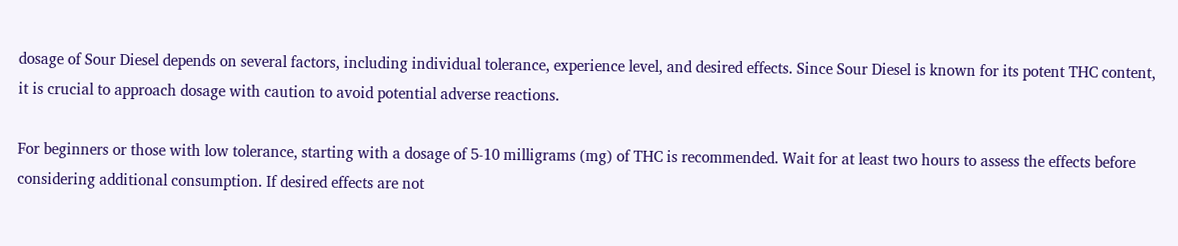dosage of Sour Diesel depends on several factors, including individual tolerance, experience level, and desired effects. Since Sour Diesel is known for its potent THC content, it is crucial to approach dosage with caution to avoid potential adverse reactions.

For beginners or those with low tolerance, starting with a dosage of 5-10 milligrams (mg) of THC is recommended. Wait for at least two hours to assess the effects before considering additional consumption. If desired effects are not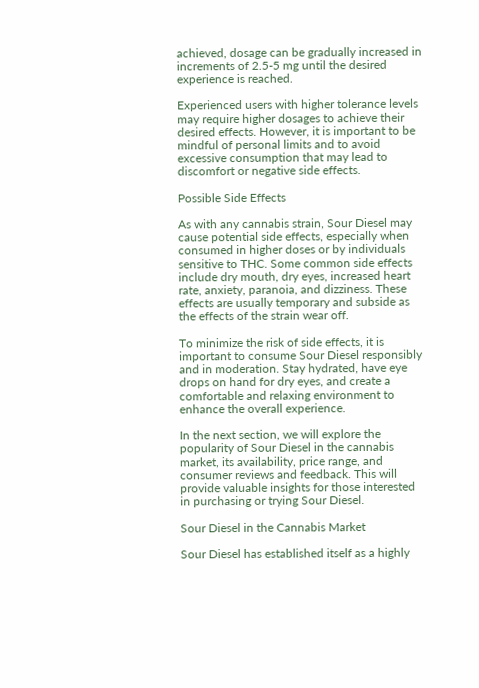achieved, dosage can be gradually increased in increments of 2.5-5 mg until the desired experience is reached.

Experienced users with higher tolerance levels may require higher dosages to achieve their desired effects. However, it is important to be mindful of personal limits and to avoid excessive consumption that may lead to discomfort or negative side effects.

Possible Side Effects

As with any cannabis strain, Sour Diesel may cause potential side effects, especially when consumed in higher doses or by individuals sensitive to THC. Some common side effects include dry mouth, dry eyes, increased heart rate, anxiety, paranoia, and dizziness. These effects are usually temporary and subside as the effects of the strain wear off.

To minimize the risk of side effects, it is important to consume Sour Diesel responsibly and in moderation. Stay hydrated, have eye drops on hand for dry eyes, and create a comfortable and relaxing environment to enhance the overall experience.

In the next section, we will explore the popularity of Sour Diesel in the cannabis market, its availability, price range, and consumer reviews and feedback. This will provide valuable insights for those interested in purchasing or trying Sour Diesel.

Sour Diesel in the Cannabis Market

Sour Diesel has established itself as a highly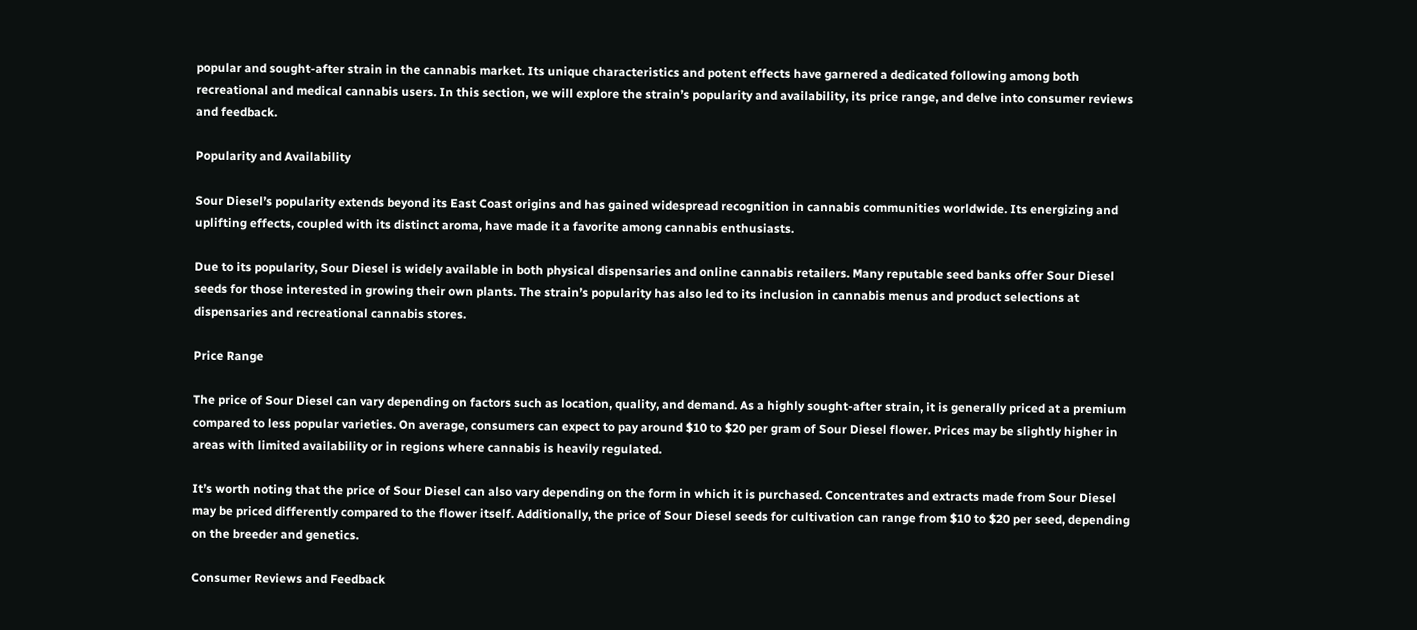popular and sought-after strain in the cannabis market. Its unique characteristics and potent effects have garnered a dedicated following among both recreational and medical cannabis users. In this section, we will explore the strain’s popularity and availability, its price range, and delve into consumer reviews and feedback.

Popularity and Availability

Sour Diesel’s popularity extends beyond its East Coast origins and has gained widespread recognition in cannabis communities worldwide. Its energizing and uplifting effects, coupled with its distinct aroma, have made it a favorite among cannabis enthusiasts.

Due to its popularity, Sour Diesel is widely available in both physical dispensaries and online cannabis retailers. Many reputable seed banks offer Sour Diesel seeds for those interested in growing their own plants. The strain’s popularity has also led to its inclusion in cannabis menus and product selections at dispensaries and recreational cannabis stores.

Price Range

The price of Sour Diesel can vary depending on factors such as location, quality, and demand. As a highly sought-after strain, it is generally priced at a premium compared to less popular varieties. On average, consumers can expect to pay around $10 to $20 per gram of Sour Diesel flower. Prices may be slightly higher in areas with limited availability or in regions where cannabis is heavily regulated.

It’s worth noting that the price of Sour Diesel can also vary depending on the form in which it is purchased. Concentrates and extracts made from Sour Diesel may be priced differently compared to the flower itself. Additionally, the price of Sour Diesel seeds for cultivation can range from $10 to $20 per seed, depending on the breeder and genetics.

Consumer Reviews and Feedback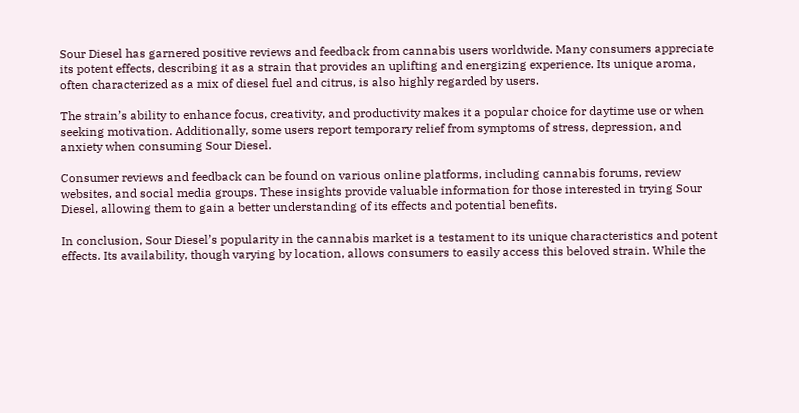Sour Diesel has garnered positive reviews and feedback from cannabis users worldwide. Many consumers appreciate its potent effects, describing it as a strain that provides an uplifting and energizing experience. Its unique aroma, often characterized as a mix of diesel fuel and citrus, is also highly regarded by users.

The strain’s ability to enhance focus, creativity, and productivity makes it a popular choice for daytime use or when seeking motivation. Additionally, some users report temporary relief from symptoms of stress, depression, and anxiety when consuming Sour Diesel.

Consumer reviews and feedback can be found on various online platforms, including cannabis forums, review websites, and social media groups. These insights provide valuable information for those interested in trying Sour Diesel, allowing them to gain a better understanding of its effects and potential benefits.

In conclusion, Sour Diesel’s popularity in the cannabis market is a testament to its unique characteristics and potent effects. Its availability, though varying by location, allows consumers to easily access this beloved strain. While the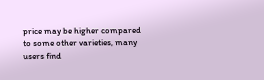price may be higher compared to some other varieties, many users find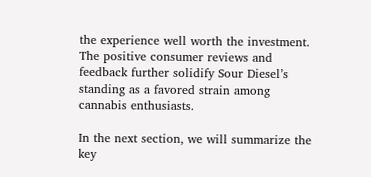the experience well worth the investment. The positive consumer reviews and feedback further solidify Sour Diesel’s standing as a favored strain among cannabis enthusiasts.

In the next section, we will summarize the key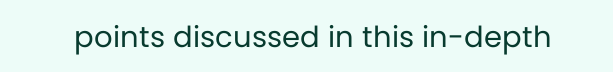points discussed in this in-depth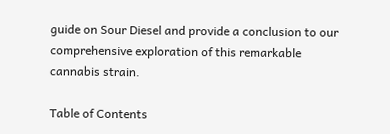guide on Sour Diesel and provide a conclusion to our comprehensive exploration of this remarkable cannabis strain.

Table of Contents